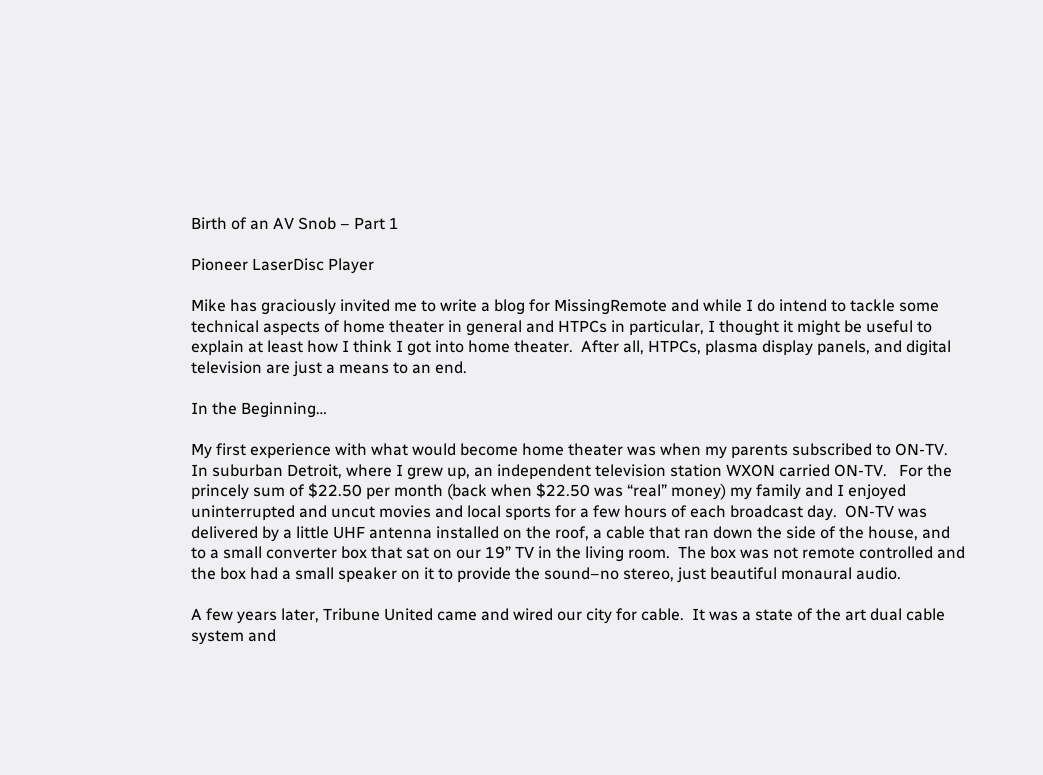Birth of an AV Snob – Part 1

Pioneer LaserDisc Player

Mike has graciously invited me to write a blog for MissingRemote and while I do intend to tackle some technical aspects of home theater in general and HTPCs in particular, I thought it might be useful to explain at least how I think I got into home theater.  After all, HTPCs, plasma display panels, and digital television are just a means to an end.

In the Beginning…

My first experience with what would become home theater was when my parents subscribed to ON-TV.  In suburban Detroit, where I grew up, an independent television station WXON carried ON-TV.   For the princely sum of $22.50 per month (back when $22.50 was “real” money) my family and I enjoyed uninterrupted and uncut movies and local sports for a few hours of each broadcast day.  ON-TV was delivered by a little UHF antenna installed on the roof, a cable that ran down the side of the house, and to a small converter box that sat on our 19” TV in the living room.  The box was not remote controlled and the box had a small speaker on it to provide the sound–no stereo, just beautiful monaural audio.

A few years later, Tribune United came and wired our city for cable.  It was a state of the art dual cable system and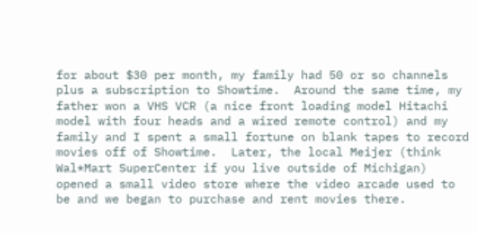for about $30 per month, my family had 50 or so channels plus a subscription to Showtime.  Around the same time, my father won a VHS VCR (a nice front loading model Hitachi model with four heads and a wired remote control) and my family and I spent a small fortune on blank tapes to record movies off of Showtime.  Later, the local Meijer (think Wal*Mart SuperCenter if you live outside of Michigan) opened a small video store where the video arcade used to be and we began to purchase and rent movies there.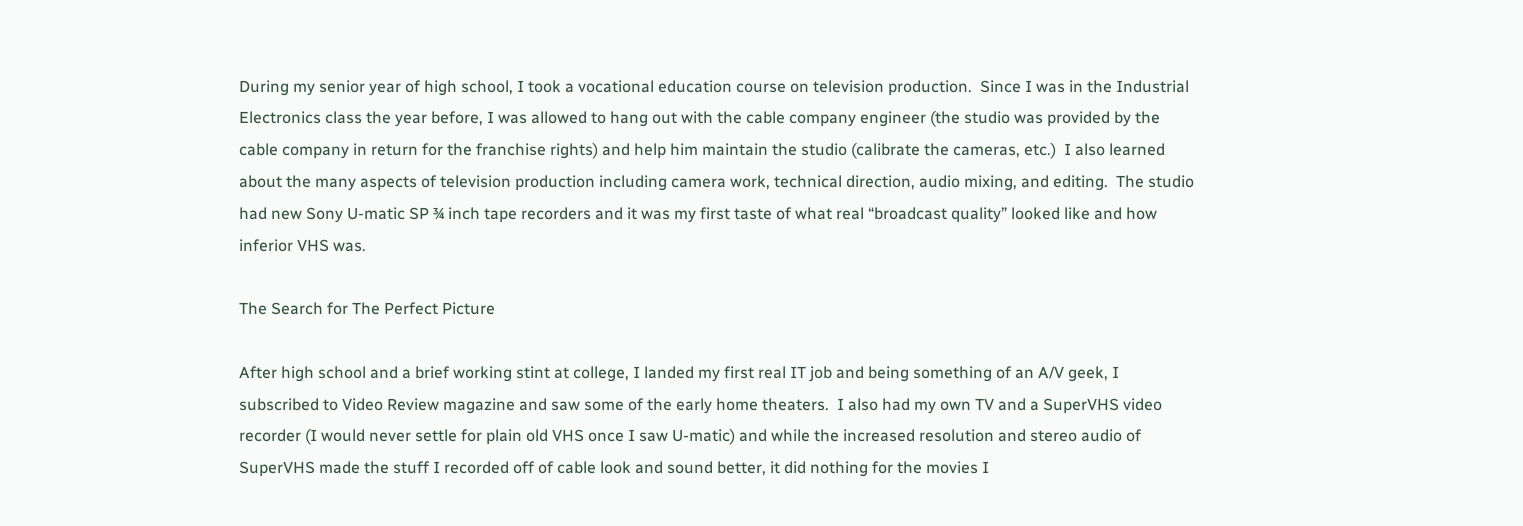During my senior year of high school, I took a vocational education course on television production.  Since I was in the Industrial Electronics class the year before, I was allowed to hang out with the cable company engineer (the studio was provided by the cable company in return for the franchise rights) and help him maintain the studio (calibrate the cameras, etc.)  I also learned about the many aspects of television production including camera work, technical direction, audio mixing, and editing.  The studio had new Sony U-matic SP ¾ inch tape recorders and it was my first taste of what real “broadcast quality” looked like and how inferior VHS was.

The Search for The Perfect Picture

After high school and a brief working stint at college, I landed my first real IT job and being something of an A/V geek, I subscribed to Video Review magazine and saw some of the early home theaters.  I also had my own TV and a SuperVHS video recorder (I would never settle for plain old VHS once I saw U-matic) and while the increased resolution and stereo audio of SuperVHS made the stuff I recorded off of cable look and sound better, it did nothing for the movies I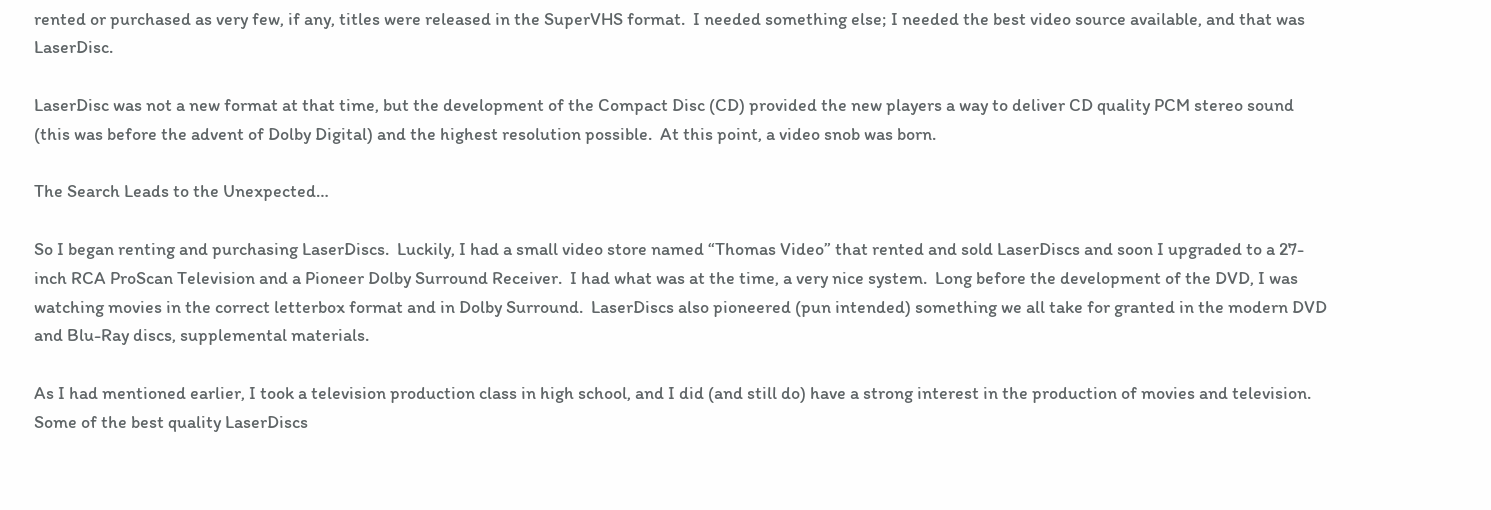rented or purchased as very few, if any, titles were released in the SuperVHS format.  I needed something else; I needed the best video source available, and that was LaserDisc.

LaserDisc was not a new format at that time, but the development of the Compact Disc (CD) provided the new players a way to deliver CD quality PCM stereo sound (this was before the advent of Dolby Digital) and the highest resolution possible.  At this point, a video snob was born.

The Search Leads to the Unexpected…

So I began renting and purchasing LaserDiscs.  Luckily, I had a small video store named “Thomas Video” that rented and sold LaserDiscs and soon I upgraded to a 27-inch RCA ProScan Television and a Pioneer Dolby Surround Receiver.  I had what was at the time, a very nice system.  Long before the development of the DVD, I was watching movies in the correct letterbox format and in Dolby Surround.  LaserDiscs also pioneered (pun intended) something we all take for granted in the modern DVD and Blu-Ray discs, supplemental materials.

As I had mentioned earlier, I took a television production class in high school, and I did (and still do) have a strong interest in the production of movies and television.  Some of the best quality LaserDiscs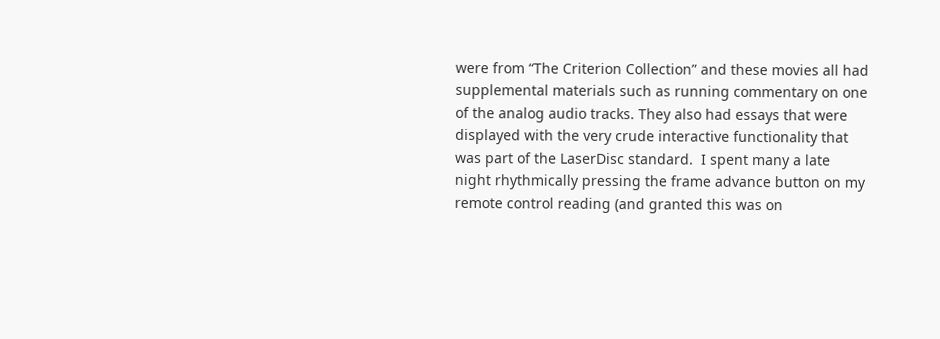were from “The Criterion Collection” and these movies all had supplemental materials such as running commentary on one of the analog audio tracks. They also had essays that were displayed with the very crude interactive functionality that was part of the LaserDisc standard.  I spent many a late night rhythmically pressing the frame advance button on my remote control reading (and granted this was on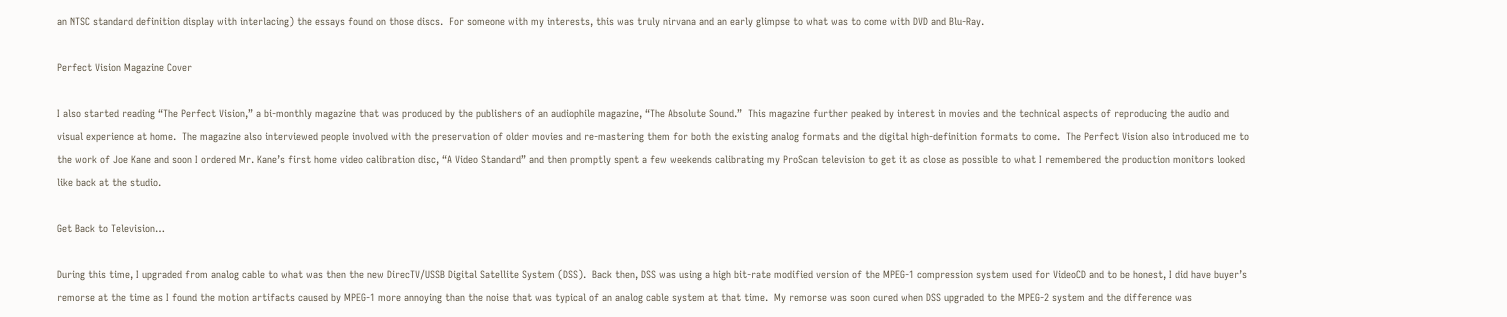an NTSC standard definition display with interlacing) the essays found on those discs.  For someone with my interests, this was truly nirvana and an early glimpse to what was to come with DVD and Blu-Ray.

Perfect Vision Magazine Cover

I also started reading “The Perfect Vision,” a bi-monthly magazine that was produced by the publishers of an audiophile magazine, “The Absolute Sound.”  This magazine further peaked by interest in movies and the technical aspects of reproducing the audio and visual experience at home.  The magazine also interviewed people involved with the preservation of older movies and re-mastering them for both the existing analog formats and the digital high-definition formats to come.  The Perfect Vision also introduced me to the work of Joe Kane and soon I ordered Mr. Kane’s first home video calibration disc, “A Video Standard” and then promptly spent a few weekends calibrating my ProScan television to get it as close as possible to what I remembered the production monitors looked like back at the studio.

Get Back to Television…

During this time, I upgraded from analog cable to what was then the new DirecTV/USSB Digital Satellite System (DSS).  Back then, DSS was using a high bit-rate modified version of the MPEG-1 compression system used for VideoCD and to be honest, I did have buyer’s remorse at the time as I found the motion artifacts caused by MPEG-1 more annoying than the noise that was typical of an analog cable system at that time.  My remorse was soon cured when DSS upgraded to the MPEG-2 system and the difference was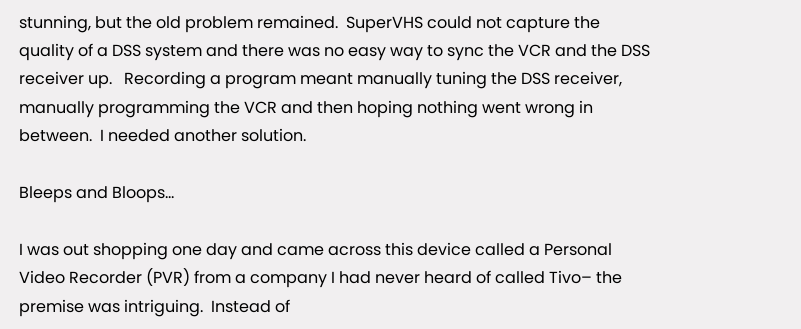stunning, but the old problem remained.  SuperVHS could not capture the quality of a DSS system and there was no easy way to sync the VCR and the DSS receiver up.   Recording a program meant manually tuning the DSS receiver, manually programming the VCR and then hoping nothing went wrong in between.  I needed another solution.

Bleeps and Bloops…

I was out shopping one day and came across this device called a Personal Video Recorder (PVR) from a company I had never heard of called Tivo– the premise was intriguing.  Instead of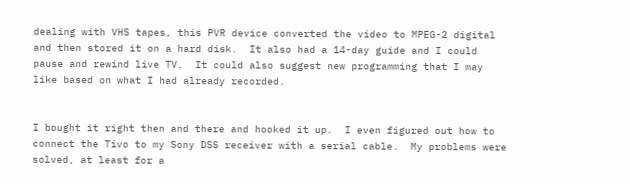dealing with VHS tapes, this PVR device converted the video to MPEG-2 digital and then stored it on a hard disk.  It also had a 14-day guide and I could pause and rewind live TV.  It could also suggest new programming that I may like based on what I had already recorded.


I bought it right then and there and hooked it up.  I even figured out how to connect the Tivo to my Sony DSS receiver with a serial cable.  My problems were solved, at least for a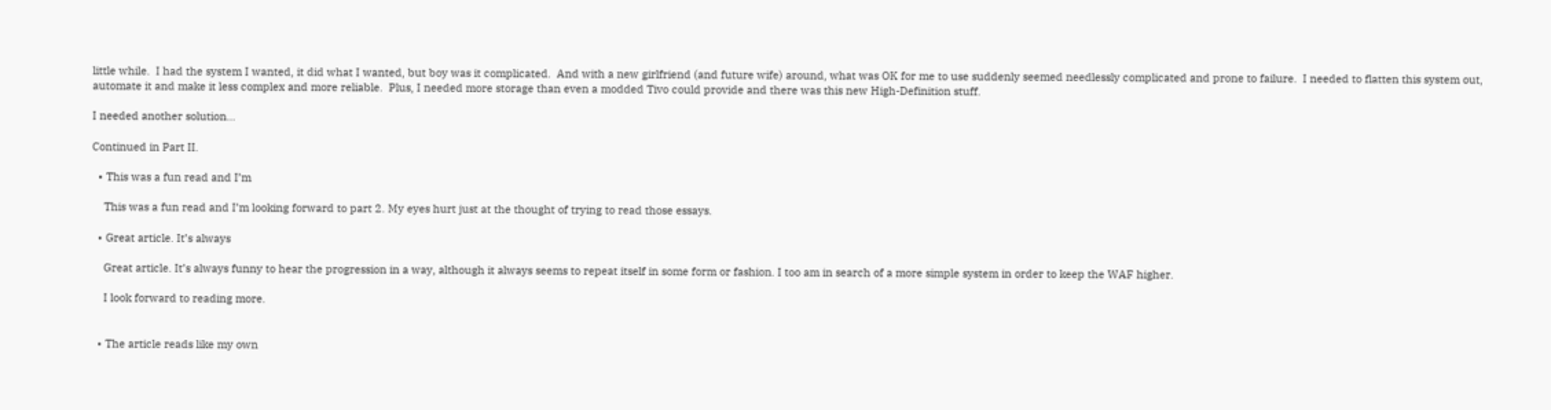little while.  I had the system I wanted, it did what I wanted, but boy was it complicated.  And with a new girlfriend (and future wife) around, what was OK for me to use suddenly seemed needlessly complicated and prone to failure.  I needed to flatten this system out, automate it and make it less complex and more reliable.  Plus, I needed more storage than even a modded Tivo could provide and there was this new High-Definition stuff.

I needed another solution…

Continued in Part II.

  • This was a fun read and I’m

    This was a fun read and I’m looking forward to part 2. My eyes hurt just at the thought of trying to read those essays.

  • Great article. It’s always

    Great article. It’s always funny to hear the progression in a way, although it always seems to repeat itself in some form or fashion. I too am in search of a more simple system in order to keep the WAF higher.

    I look forward to reading more.


  • The article reads like my own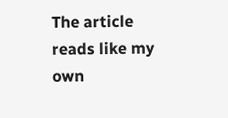The article reads like my own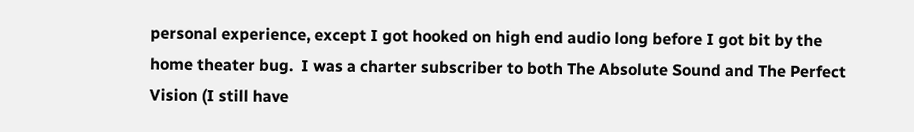personal experience, except I got hooked on high end audio long before I got bit by the home theater bug.  I was a charter subscriber to both The Absolute Sound and The Perfect Vision (I still have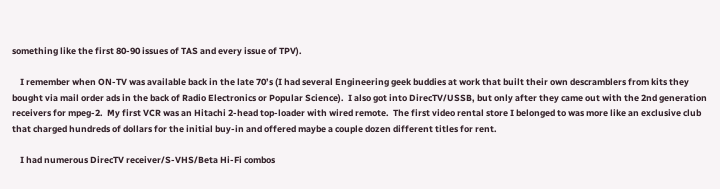something like the first 80-90 issues of TAS and every issue of TPV).

    I remember when ON-TV was available back in the late 70’s (I had several Engineering geek buddies at work that built their own descramblers from kits they bought via mail order ads in the back of Radio Electronics or Popular Science).  I also got into DirecTV/USSB, but only after they came out with the 2nd generation receivers for mpeg-2.  My first VCR was an Hitachi 2-head top-loader with wired remote.  The first video rental store I belonged to was more like an exclusive club that charged hundreds of dollars for the initial buy-in and offered maybe a couple dozen different titles for rent.

    I had numerous DirecTV receiver/S-VHS/Beta Hi-Fi combos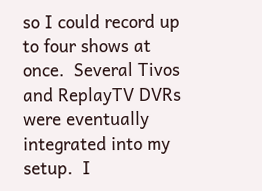so I could record up to four shows at once.  Several Tivos and ReplayTV DVRs were eventually integrated into my setup.  I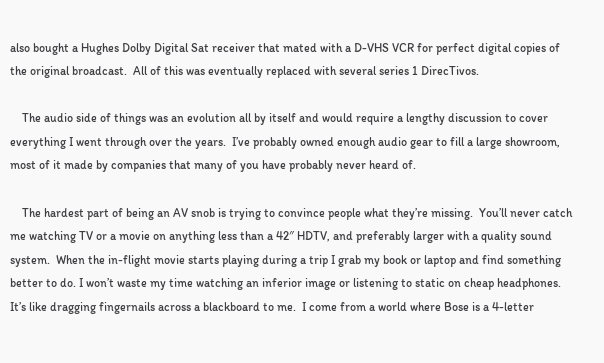also bought a Hughes Dolby Digital Sat receiver that mated with a D-VHS VCR for perfect digital copies of the original broadcast.  All of this was eventually replaced with several series 1 DirecTivos.

    The audio side of things was an evolution all by itself and would require a lengthy discussion to cover everything I went through over the years.  I’ve probably owned enough audio gear to fill a large showroom, most of it made by companies that many of you have probably never heard of.

    The hardest part of being an AV snob is trying to convince people what they’re missing.  You’ll never catch me watching TV or a movie on anything less than a 42″ HDTV, and preferably larger with a quality sound system.  When the in-flight movie starts playing during a trip I grab my book or laptop and find something better to do. I won’t waste my time watching an inferior image or listening to static on cheap headphones.  It’s like dragging fingernails across a blackboard to me.  I come from a world where Bose is a 4-letter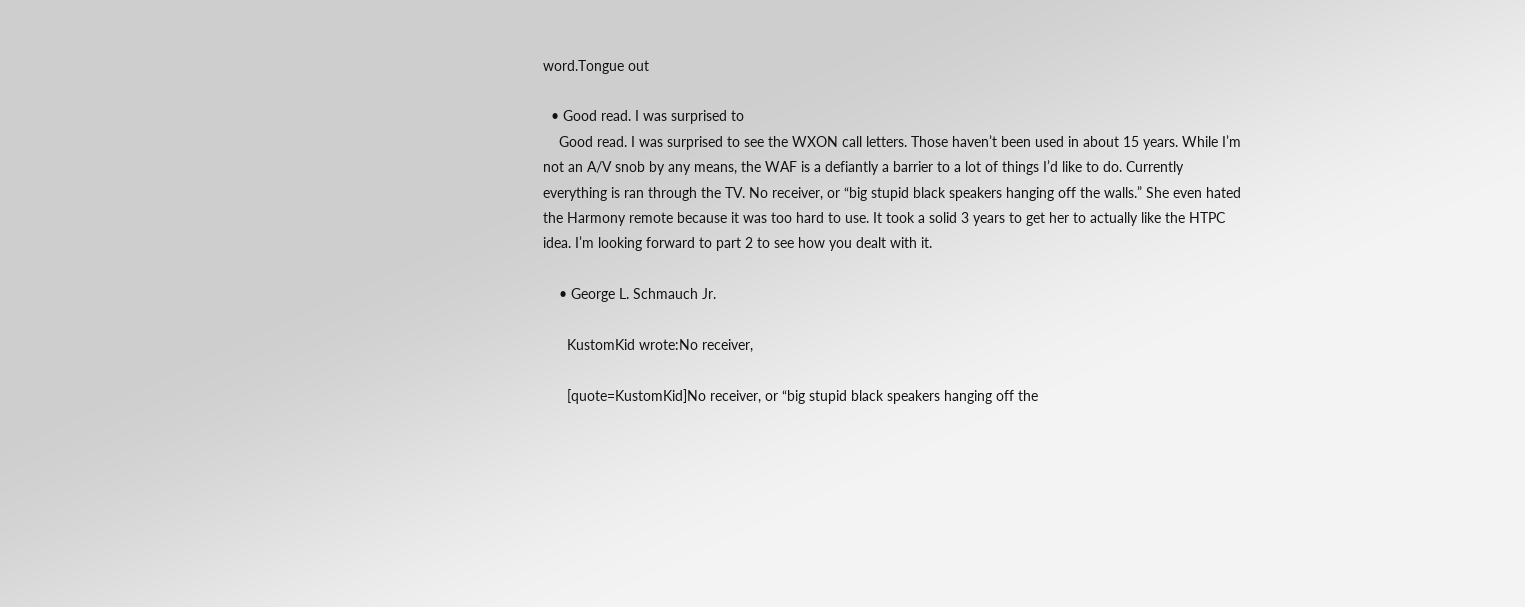word.Tongue out

  • Good read. I was surprised to
    Good read. I was surprised to see the WXON call letters. Those haven’t been used in about 15 years. While I’m not an A/V snob by any means, the WAF is a defiantly a barrier to a lot of things I’d like to do. Currently everything is ran through the TV. No receiver, or “big stupid black speakers hanging off the walls.” She even hated the Harmony remote because it was too hard to use. It took a solid 3 years to get her to actually like the HTPC idea. I’m looking forward to part 2 to see how you dealt with it.

    • George L. Schmauch Jr.

      KustomKid wrote:No receiver,

      [quote=KustomKid]No receiver, or “big stupid black speakers hanging off the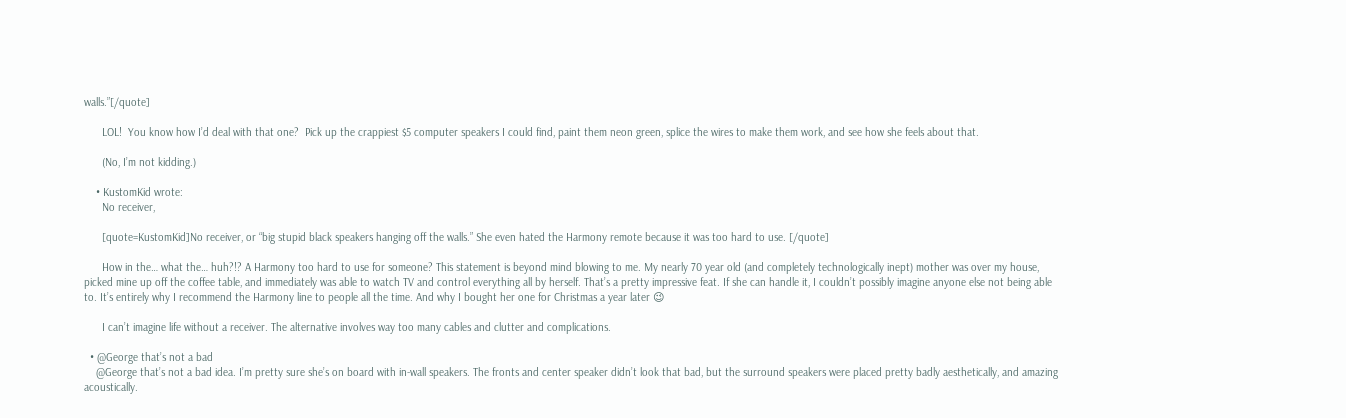walls.”[/quote]

      LOL!  You know how I’d deal with that one?  Pick up the crappiest $5 computer speakers I could find, paint them neon green, splice the wires to make them work, and see how she feels about that.

      (No, I’m not kidding.)

    • KustomKid wrote:
      No receiver,

      [quote=KustomKid]No receiver, or “big stupid black speakers hanging off the walls.” She even hated the Harmony remote because it was too hard to use. [/quote]

      How in the… what the… huh?!? A Harmony too hard to use for someone? This statement is beyond mind blowing to me. My nearly 70 year old (and completely technologically inept) mother was over my house, picked mine up off the coffee table, and immediately was able to watch TV and control everything all by herself. That’s a pretty impressive feat. If she can handle it, I couldn’t possibly imagine anyone else not being able to. It’s entirely why I recommend the Harmony line to people all the time. And why I bought her one for Christmas a year later 😉

      I can’t imagine life without a receiver. The alternative involves way too many cables and clutter and complications.

  • @George that’s not a bad
    @George that’s not a bad idea. I’m pretty sure she’s on board with in-wall speakers. The fronts and center speaker didn’t look that bad, but the surround speakers were placed pretty badly aesthetically, and amazing acoustically.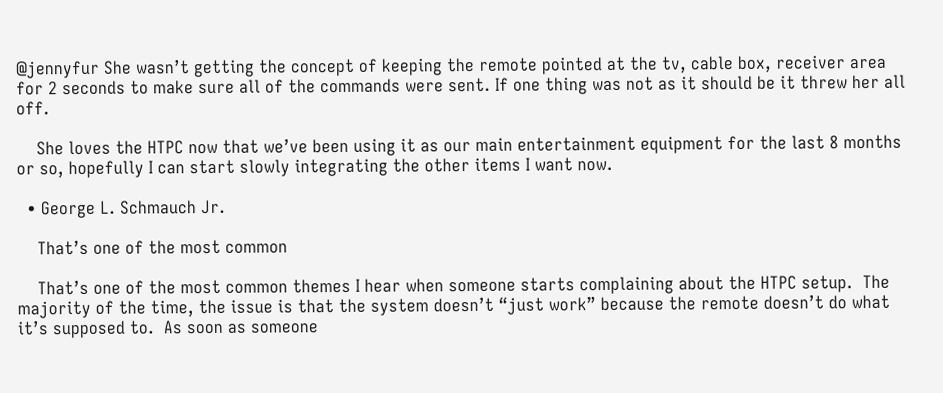@jennyfur She wasn’t getting the concept of keeping the remote pointed at the tv, cable box, receiver area for 2 seconds to make sure all of the commands were sent. If one thing was not as it should be it threw her all off.

    She loves the HTPC now that we’ve been using it as our main entertainment equipment for the last 8 months or so, hopefully I can start slowly integrating the other items I want now.

  • George L. Schmauch Jr.

    That’s one of the most common

    That’s one of the most common themes I hear when someone starts complaining about the HTPC setup.  The majority of the time, the issue is that the system doesn’t “just work” because the remote doesn’t do what it’s supposed to.  As soon as someone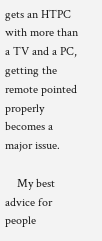gets an HTPC with more than a TV and a PC, getting the remote pointed properly becomes a major issue.

    My best advice for people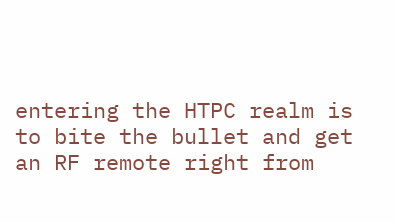entering the HTPC realm is to bite the bullet and get an RF remote right from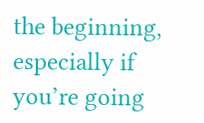the beginning, especially if you’re going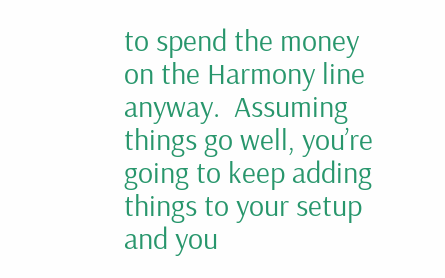to spend the money on the Harmony line anyway.  Assuming things go well, you’re going to keep adding things to your setup and you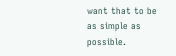want that to be as simple as possible.